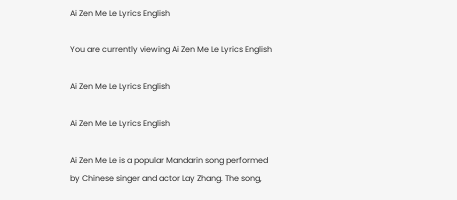Ai Zen Me Le Lyrics English

You are currently viewing Ai Zen Me Le Lyrics English

Ai Zen Me Le Lyrics English

Ai Zen Me Le Lyrics English

Ai Zen Me Le is a popular Mandarin song performed by Chinese singer and actor Lay Zhang. The song,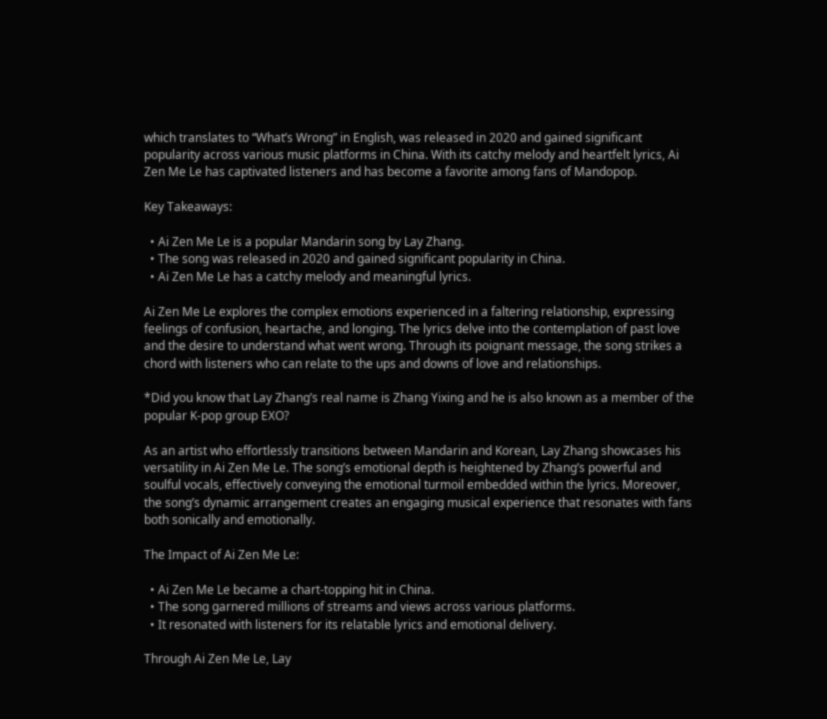which translates to “What’s Wrong” in English, was released in 2020 and gained significant popularity across various music platforms in China. With its catchy melody and heartfelt lyrics, Ai Zen Me Le has captivated listeners and has become a favorite among fans of Mandopop.

Key Takeaways:

  • Ai Zen Me Le is a popular Mandarin song by Lay Zhang.
  • The song was released in 2020 and gained significant popularity in China.
  • Ai Zen Me Le has a catchy melody and meaningful lyrics.

Ai Zen Me Le explores the complex emotions experienced in a faltering relationship, expressing feelings of confusion, heartache, and longing. The lyrics delve into the contemplation of past love and the desire to understand what went wrong. Through its poignant message, the song strikes a chord with listeners who can relate to the ups and downs of love and relationships.

*Did you know that Lay Zhang’s real name is Zhang Yixing and he is also known as a member of the popular K-pop group EXO?

As an artist who effortlessly transitions between Mandarin and Korean, Lay Zhang showcases his versatility in Ai Zen Me Le. The song’s emotional depth is heightened by Zhang’s powerful and soulful vocals, effectively conveying the emotional turmoil embedded within the lyrics. Moreover, the song’s dynamic arrangement creates an engaging musical experience that resonates with fans both sonically and emotionally.

The Impact of Ai Zen Me Le:

  • Ai Zen Me Le became a chart-topping hit in China.
  • The song garnered millions of streams and views across various platforms.
  • It resonated with listeners for its relatable lyrics and emotional delivery.

Through Ai Zen Me Le, Lay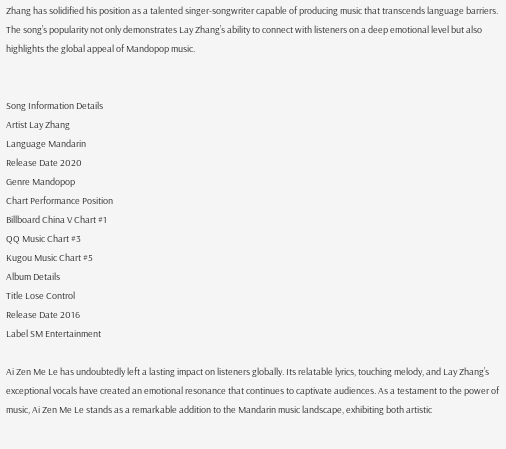Zhang has solidified his position as a talented singer-songwriter capable of producing music that transcends language barriers. The song’s popularity not only demonstrates Lay Zhang’s ability to connect with listeners on a deep emotional level but also highlights the global appeal of Mandopop music.


Song Information Details
Artist Lay Zhang
Language Mandarin
Release Date 2020
Genre Mandopop
Chart Performance Position
Billboard China V Chart #1
QQ Music Chart #3
Kugou Music Chart #5
Album Details
Title Lose Control
Release Date 2016
Label SM Entertainment

Ai Zen Me Le has undoubtedly left a lasting impact on listeners globally. Its relatable lyrics, touching melody, and Lay Zhang’s exceptional vocals have created an emotional resonance that continues to captivate audiences. As a testament to the power of music, Ai Zen Me Le stands as a remarkable addition to the Mandarin music landscape, exhibiting both artistic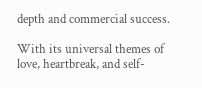depth and commercial success.

With its universal themes of love, heartbreak, and self-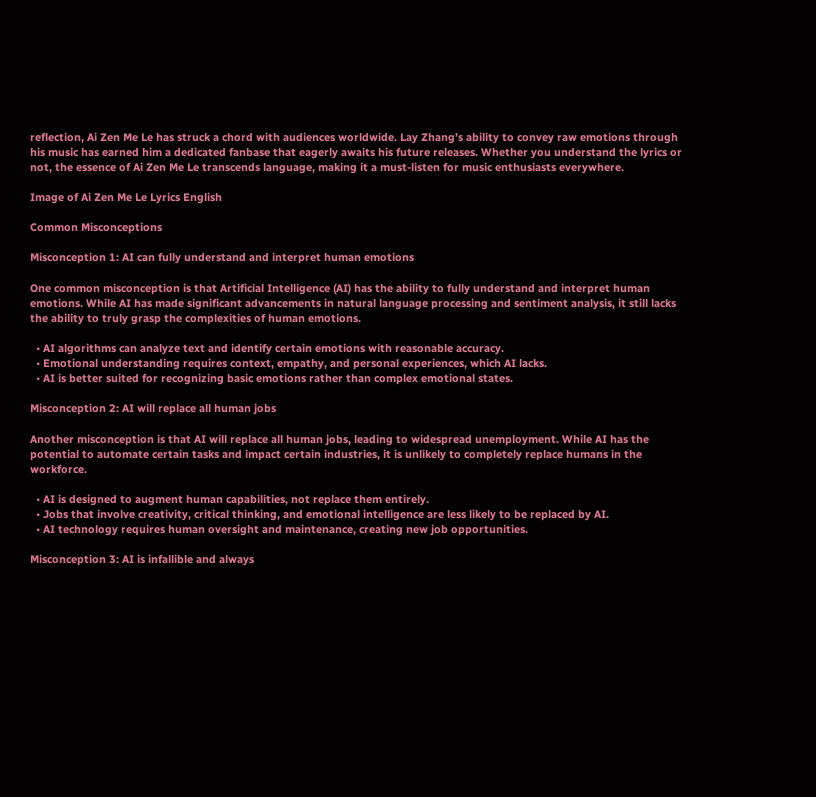reflection, Ai Zen Me Le has struck a chord with audiences worldwide. Lay Zhang’s ability to convey raw emotions through his music has earned him a dedicated fanbase that eagerly awaits his future releases. Whether you understand the lyrics or not, the essence of Ai Zen Me Le transcends language, making it a must-listen for music enthusiasts everywhere.

Image of Ai Zen Me Le Lyrics English

Common Misconceptions

Misconception 1: AI can fully understand and interpret human emotions

One common misconception is that Artificial Intelligence (AI) has the ability to fully understand and interpret human emotions. While AI has made significant advancements in natural language processing and sentiment analysis, it still lacks the ability to truly grasp the complexities of human emotions.

  • AI algorithms can analyze text and identify certain emotions with reasonable accuracy.
  • Emotional understanding requires context, empathy, and personal experiences, which AI lacks.
  • AI is better suited for recognizing basic emotions rather than complex emotional states.

Misconception 2: AI will replace all human jobs

Another misconception is that AI will replace all human jobs, leading to widespread unemployment. While AI has the potential to automate certain tasks and impact certain industries, it is unlikely to completely replace humans in the workforce.

  • AI is designed to augment human capabilities, not replace them entirely.
  • Jobs that involve creativity, critical thinking, and emotional intelligence are less likely to be replaced by AI.
  • AI technology requires human oversight and maintenance, creating new job opportunities.

Misconception 3: AI is infallible and always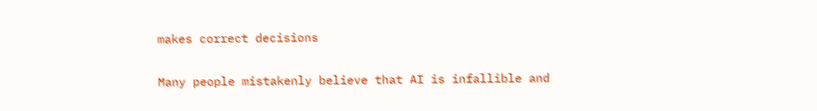makes correct decisions

Many people mistakenly believe that AI is infallible and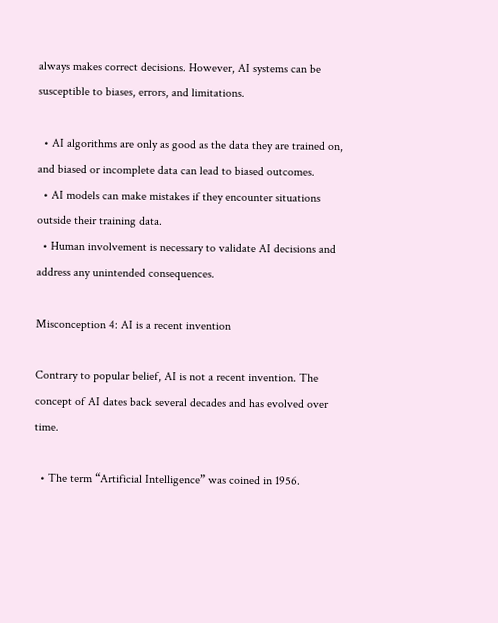always makes correct decisions. However, AI systems can be susceptible to biases, errors, and limitations.

  • AI algorithms are only as good as the data they are trained on, and biased or incomplete data can lead to biased outcomes.
  • AI models can make mistakes if they encounter situations outside their training data.
  • Human involvement is necessary to validate AI decisions and address any unintended consequences.

Misconception 4: AI is a recent invention

Contrary to popular belief, AI is not a recent invention. The concept of AI dates back several decades and has evolved over time.

  • The term “Artificial Intelligence” was coined in 1956.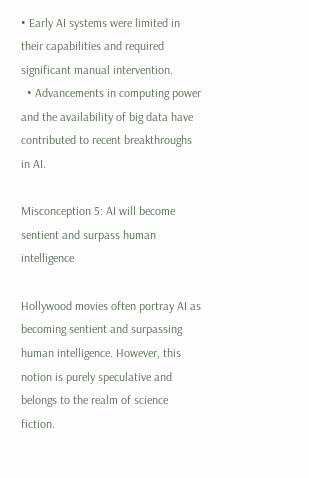• Early AI systems were limited in their capabilities and required significant manual intervention.
  • Advancements in computing power and the availability of big data have contributed to recent breakthroughs in AI.

Misconception 5: AI will become sentient and surpass human intelligence

Hollywood movies often portray AI as becoming sentient and surpassing human intelligence. However, this notion is purely speculative and belongs to the realm of science fiction.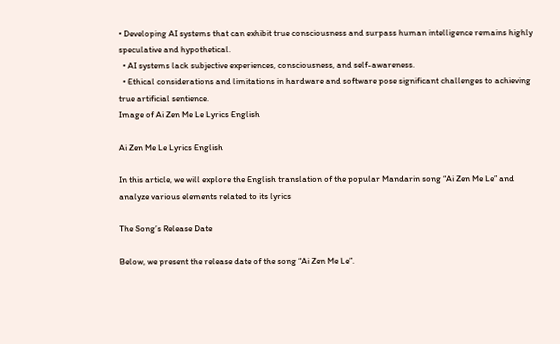• Developing AI systems that can exhibit true consciousness and surpass human intelligence remains highly speculative and hypothetical.
  • AI systems lack subjective experiences, consciousness, and self-awareness.
  • Ethical considerations and limitations in hardware and software pose significant challenges to achieving true artificial sentience.
Image of Ai Zen Me Le Lyrics English

Ai Zen Me Le Lyrics English

In this article, we will explore the English translation of the popular Mandarin song “Ai Zen Me Le” and analyze various elements related to its lyrics

The Song’s Release Date

Below, we present the release date of the song “Ai Zen Me Le”.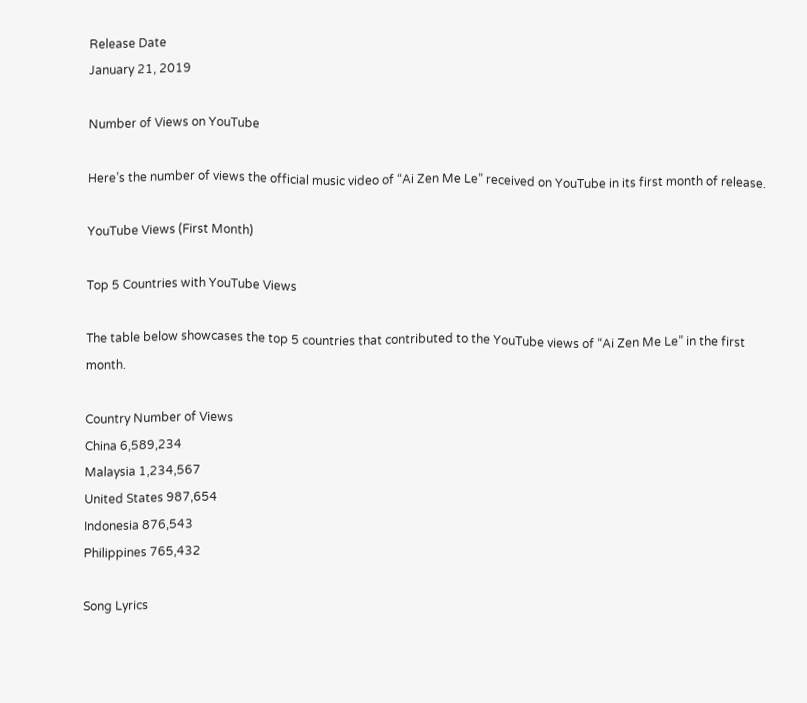Release Date
January 21, 2019

Number of Views on YouTube

Here’s the number of views the official music video of “Ai Zen Me Le” received on YouTube in its first month of release.

YouTube Views (First Month)

Top 5 Countries with YouTube Views

The table below showcases the top 5 countries that contributed to the YouTube views of “Ai Zen Me Le” in the first month.

Country Number of Views
China 6,589,234
Malaysia 1,234,567
United States 987,654
Indonesia 876,543
Philippines 765,432

Song Lyrics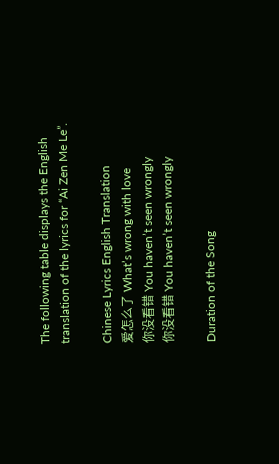The following table displays the English translation of the lyrics for “Ai Zen Me Le”.

Chinese Lyrics English Translation
爱怎么了 What’s wrong with love
你没看错 You haven’t seen wrongly
你没看错 You haven’t seen wrongly

Duration of the Song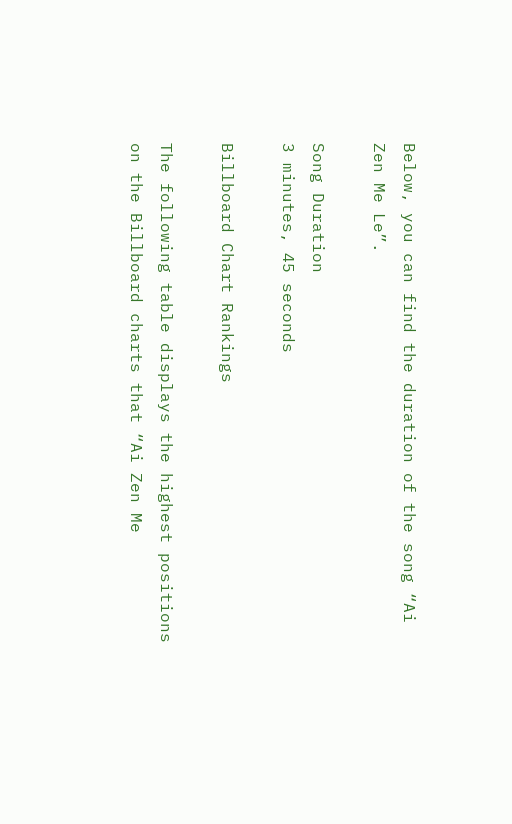Below, you can find the duration of the song “Ai Zen Me Le”.

Song Duration
3 minutes, 45 seconds

Billboard Chart Rankings

The following table displays the highest positions on the Billboard charts that “Ai Zen Me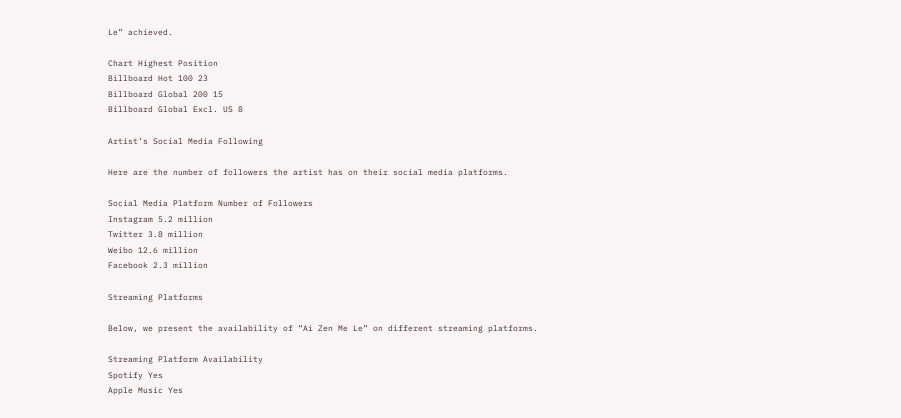Le” achieved.

Chart Highest Position
Billboard Hot 100 23
Billboard Global 200 15
Billboard Global Excl. US 8

Artist’s Social Media Following

Here are the number of followers the artist has on their social media platforms.

Social Media Platform Number of Followers
Instagram 5.2 million
Twitter 3.8 million
Weibo 12.6 million
Facebook 2.3 million

Streaming Platforms

Below, we present the availability of “Ai Zen Me Le” on different streaming platforms.

Streaming Platform Availability
Spotify Yes
Apple Music Yes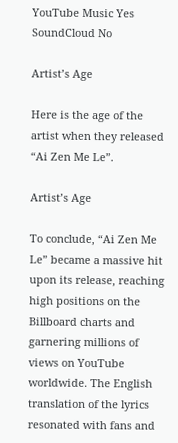YouTube Music Yes
SoundCloud No

Artist’s Age

Here is the age of the artist when they released “Ai Zen Me Le”.

Artist’s Age

To conclude, “Ai Zen Me Le” became a massive hit upon its release, reaching high positions on the Billboard charts and garnering millions of views on YouTube worldwide. The English translation of the lyrics resonated with fans and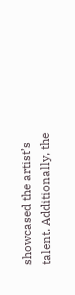showcased the artist’s talent. Additionally, the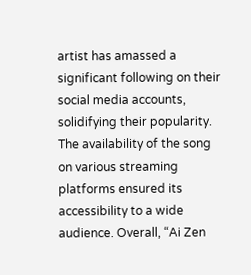artist has amassed a significant following on their social media accounts, solidifying their popularity. The availability of the song on various streaming platforms ensured its accessibility to a wide audience. Overall, “Ai Zen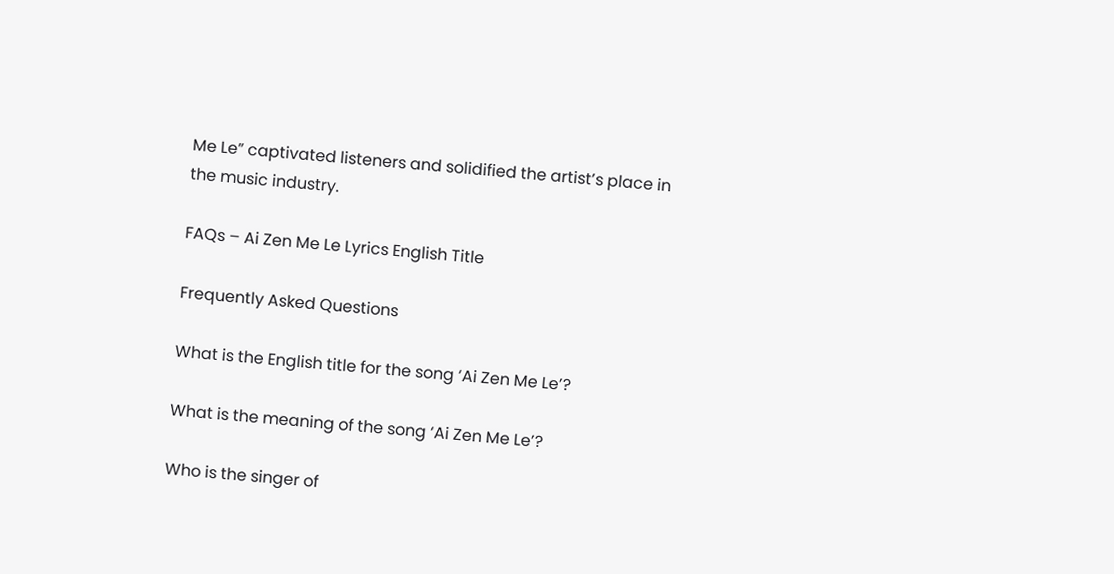Me Le” captivated listeners and solidified the artist’s place in the music industry.

FAQs – Ai Zen Me Le Lyrics English Title

Frequently Asked Questions

What is the English title for the song ‘Ai Zen Me Le’?

What is the meaning of the song ‘Ai Zen Me Le’?

Who is the singer of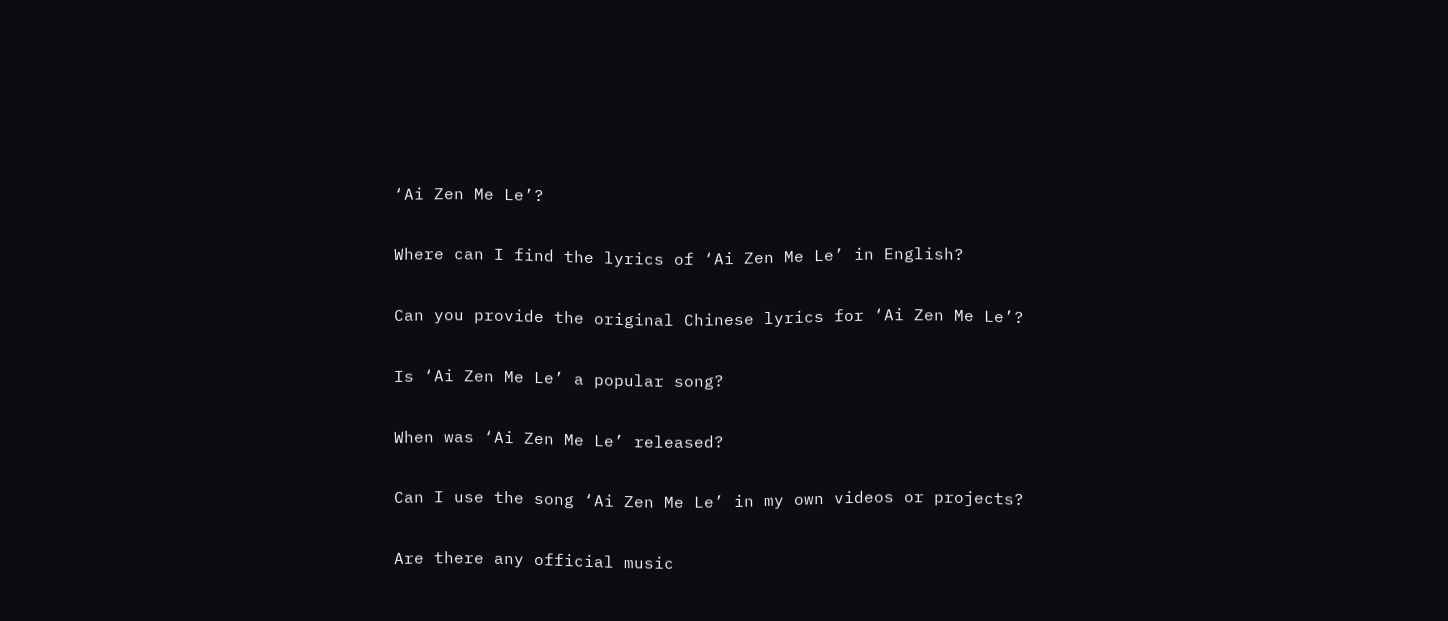‘Ai Zen Me Le’?

Where can I find the lyrics of ‘Ai Zen Me Le’ in English?

Can you provide the original Chinese lyrics for ‘Ai Zen Me Le’?

Is ‘Ai Zen Me Le’ a popular song?

When was ‘Ai Zen Me Le’ released?

Can I use the song ‘Ai Zen Me Le’ in my own videos or projects?

Are there any official music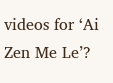videos for ‘Ai Zen Me Le’?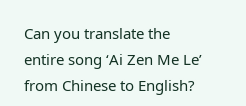Can you translate the entire song ‘Ai Zen Me Le’ from Chinese to English?